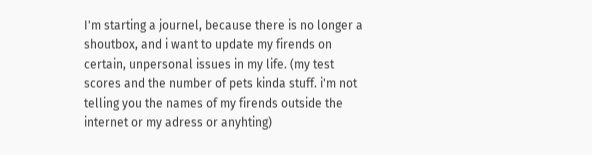I'm starting a journel, because there is no longer a shoutbox, and i want to update my firends on certain, unpersonal issues in my life. (my test scores and the number of pets kinda stuff. i'm not telling you the names of my firends outside the internet or my adress or anyhting)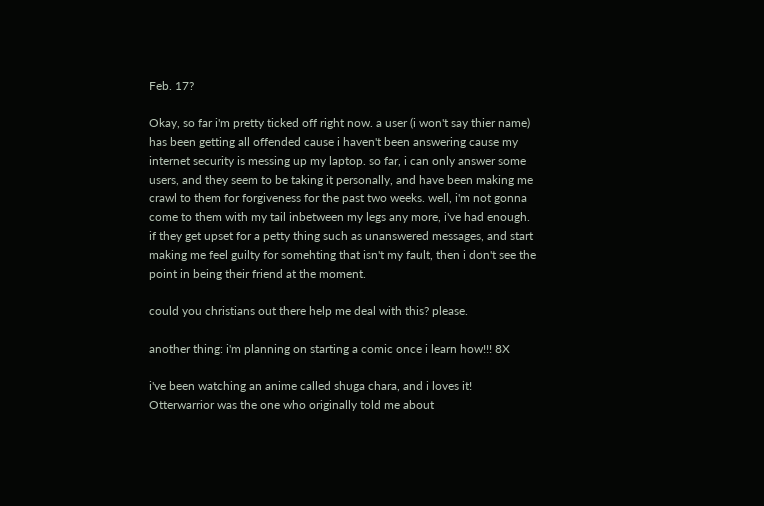Feb. 17?

Okay, so far i'm pretty ticked off right now. a user (i won't say thier name) has been getting all offended cause i haven't been answering cause my internet security is messing up my laptop. so far, i can only answer some users, and they seem to be taking it personally, and have been making me crawl to them for forgiveness for the past two weeks. well, i'm not gonna come to them with my tail inbetween my legs any more, i've had enough. if they get upset for a petty thing such as unanswered messages, and start making me feel guilty for somehting that isn't my fault, then i don't see the point in being their friend at the moment.

could you christians out there help me deal with this? please.

another thing: i'm planning on starting a comic once i learn how!!! 8X

i've been watching an anime called shuga chara, and i loves it! Otterwarrior was the one who originally told me about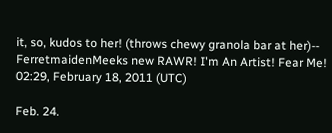it, so, kudos to her! (throws chewy granola bar at her)-- FerretmaidenMeeks new RAWR! I'm An Artist! Fear Me! 02:29, February 18, 2011 (UTC)

Feb. 24.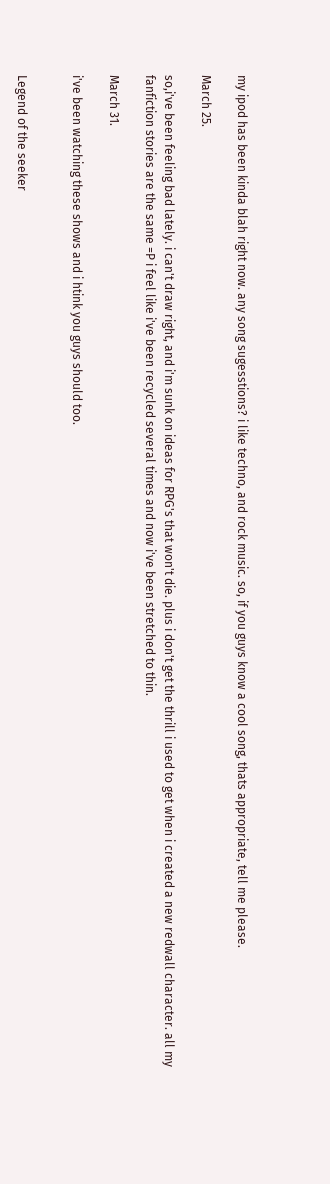my ipod has been kinda blah right now. any song sugesstions? i like techno, and rock music. so, if you guys know a cool song, thats appropriate, tell me please.

March 25.

so,i've been feeling bad lately. i can't draw right, and i'm sunk on ideas for RPG's that won't die. plus i don't get the thrill i used to get when i created a new redwall character. all my fanfiction stories are the same =P i feel like i've been recycled several times and now i've been stretched to thin.

March 31.

i've been watching these shows and i htink you guys should too.


Legend of the seeker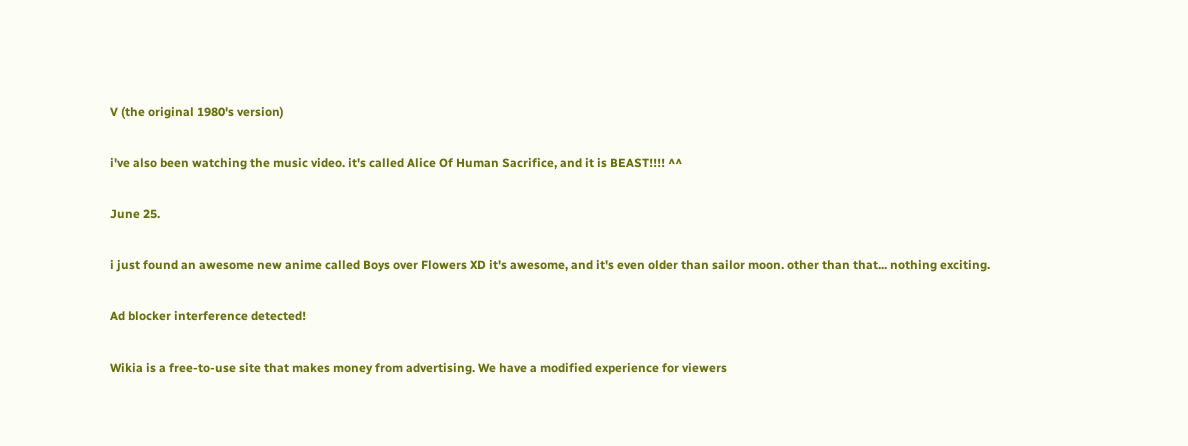V (the original 1980's version)

i've also been watching the music video. it's called Alice Of Human Sacrifice, and it is BEAST!!!! ^^

June 25.

i just found an awesome new anime called Boys over Flowers XD it's awesome, and it's even older than sailor moon. other than that... nothing exciting.

Ad blocker interference detected!

Wikia is a free-to-use site that makes money from advertising. We have a modified experience for viewers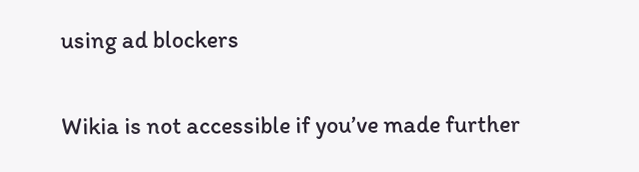using ad blockers

Wikia is not accessible if you’ve made further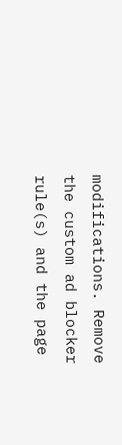modifications. Remove the custom ad blocker rule(s) and the page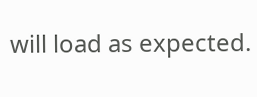will load as expected.